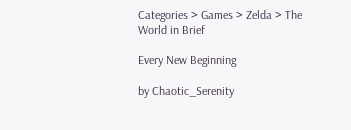Categories > Games > Zelda > The World in Brief

Every New Beginning

by Chaotic_Serenity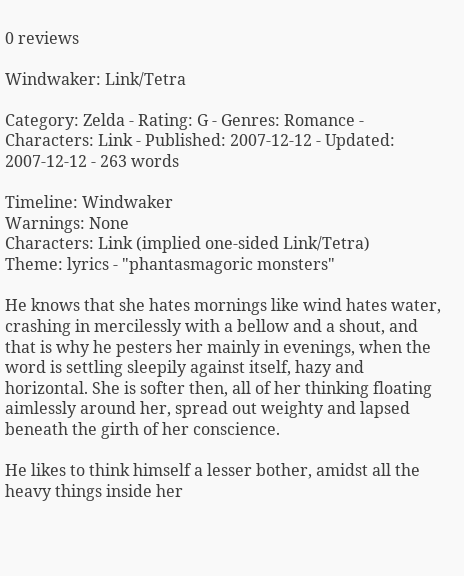0 reviews

Windwaker: Link/Tetra

Category: Zelda - Rating: G - Genres: Romance - Characters: Link - Published: 2007-12-12 - Updated: 2007-12-12 - 263 words

Timeline: Windwaker
Warnings: None
Characters: Link (implied one-sided Link/Tetra)
Theme: lyrics - "phantasmagoric monsters"

He knows that she hates mornings like wind hates water, crashing in mercilessly with a bellow and a shout, and that is why he pesters her mainly in evenings, when the word is settling sleepily against itself, hazy and horizontal. She is softer then, all of her thinking floating aimlessly around her, spread out weighty and lapsed beneath the girth of her conscience.

He likes to think himself a lesser bother, amidst all the heavy things inside her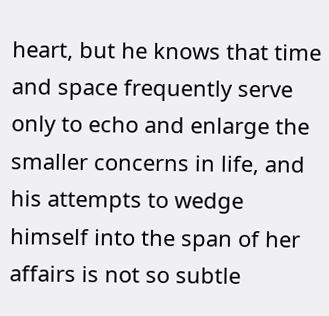heart, but he knows that time and space frequently serve only to echo and enlarge the smaller concerns in life, and his attempts to wedge himself into the span of her affairs is not so subtle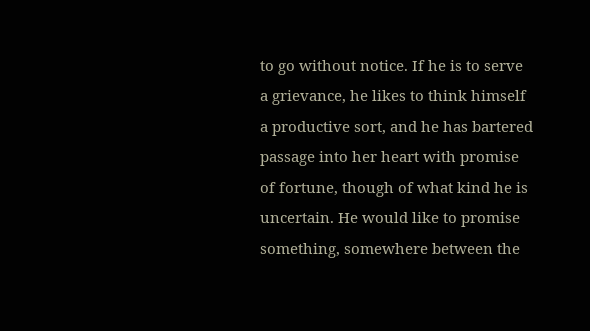to go without notice. If he is to serve a grievance, he likes to think himself a productive sort, and he has bartered passage into her heart with promise of fortune, though of what kind he is uncertain. He would like to promise something, somewhere between the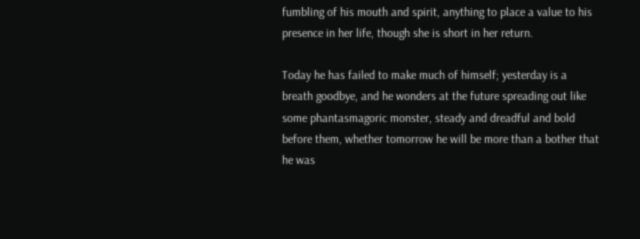fumbling of his mouth and spirit, anything to place a value to his presence in her life, though she is short in her return.

Today he has failed to make much of himself; yesterday is a breath goodbye, and he wonders at the future spreading out like some phantasmagoric monster, steady and dreadful and bold before them, whether tomorrow he will be more than a bother that he was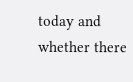today and whether there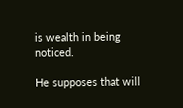is wealth in being noticed.

He supposes that will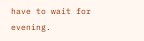have to wait for evening.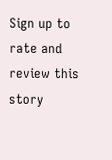Sign up to rate and review this story